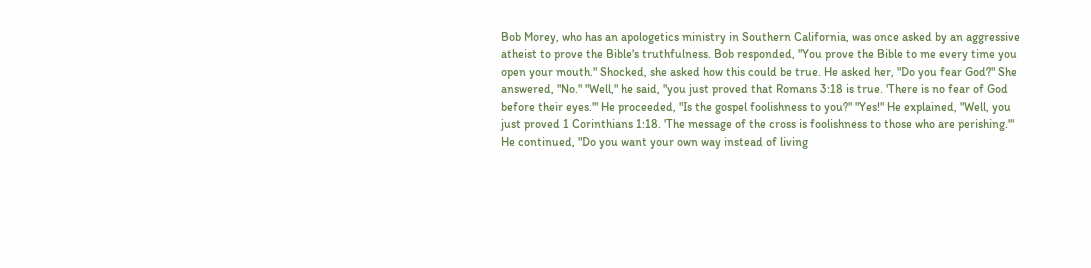Bob Morey, who has an apologetics ministry in Southern California, was once asked by an aggressive atheist to prove the Bible's truthfulness. Bob responded, "You prove the Bible to me every time you open your mouth." Shocked, she asked how this could be true. He asked her, "Do you fear God?" She answered, "No." "Well," he said, "you just proved that Romans 3:18 is true. 'There is no fear of God before their eyes.'" He proceeded, "Is the gospel foolishness to you?" "Yes!" He explained, "Well, you just proved 1 Corinthians 1:18. 'The message of the cross is foolishness to those who are perishing.'" He continued, "Do you want your own way instead of living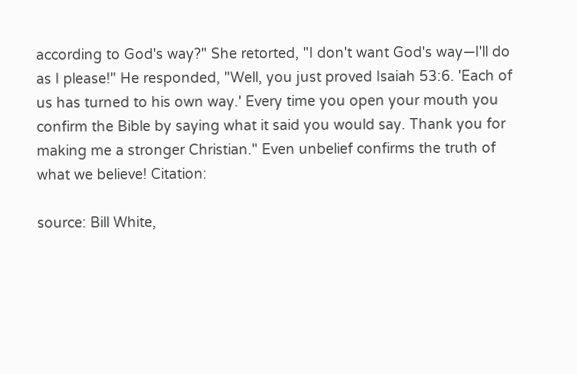according to God's way?" She retorted, "I don't want God's way—I'll do as I please!" He responded, "Well, you just proved Isaiah 53:6. 'Each of us has turned to his own way.' Every time you open your mouth you confirm the Bible by saying what it said you would say. Thank you for making me a stronger Christian." Even unbelief confirms the truth of what we believe! Citation:

source: Bill White,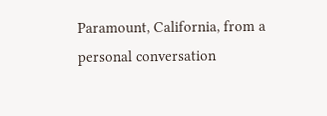Paramount, California, from a personal conversation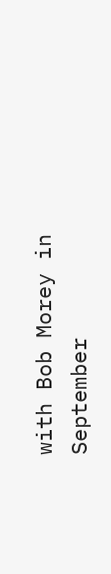with Bob Morey in September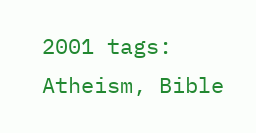2001 tags: Atheism, Bible